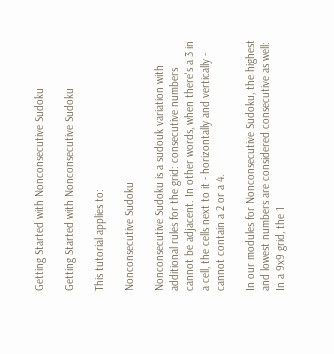Getting Started with Nonconsecutive Sudoku

Getting Started with Nonconsecutive Sudoku

This tutorial applies to:

Nonconsecutive Sudoku

Nonconsecutive Sudoku is a sudouk variation with additional rules for the grid: consecutive numbers cannot be adjacent. In other words, when there's a 3 in a cell, the cells next to it - horizontally and vertically - cannot contain a 2 or a 4.

In our modules for Nonconsecutive Sudoku, the highest and lowest numbers are considered consecutive as well: In a 9x9 grid, the 1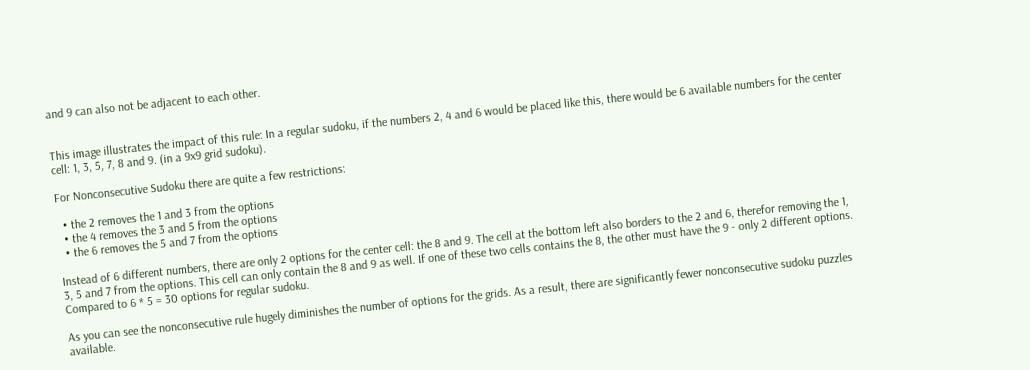and 9 can also not be adjacent to each other.


This image illustrates the impact of this rule: In a regular sudoku, if the numbers 2, 4 and 6 would be placed like this, there would be 6 available numbers for the center cell: 1, 3, 5, 7, 8 and 9. (in a 9x9 grid sudoku).

For Nonconsecutive Sudoku there are quite a few restrictions:

  • the 2 removes the 1 and 3 from the options
  • the 4 removes the 3 and 5 from the options
  • the 6 removes the 5 and 7 from the options

Instead of 6 different numbers, there are only 2 options for the center cell: the 8 and 9. The cell at the bottom left also borders to the 2 and 6, therefor removing the 1, 3, 5 and 7 from the options. This cell can only contain the 8 and 9 as well. If one of these two cells contains the 8, the other must have the 9 - only 2 different options. Compared to 6 * 5 = 30 options for regular sudoku.

As you can see the nonconsecutive rule hugely diminishes the number of options for the grids. As a result, there are significantly fewer nonconsecutive sudoku puzzles available.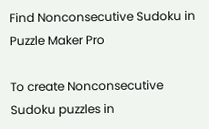Find Nonconsecutive Sudoku in Puzzle Maker Pro

To create Nonconsecutive Sudoku puzzles in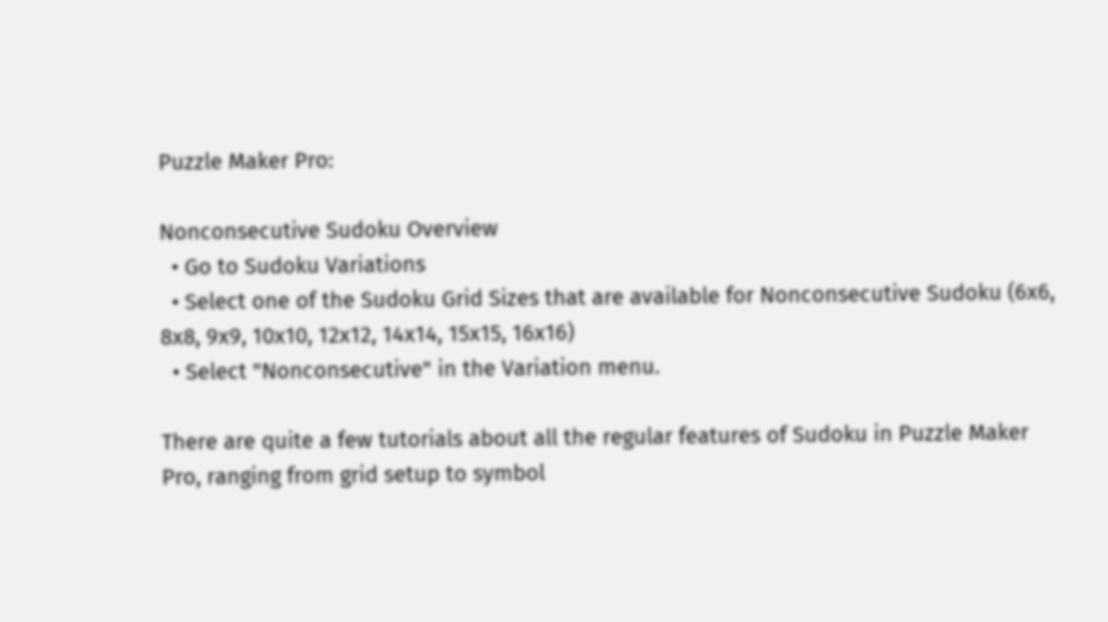Puzzle Maker Pro:

Nonconsecutive Sudoku Overview
  • Go to Sudoku Variations
  • Select one of the Sudoku Grid Sizes that are available for Nonconsecutive Sudoku (6x6, 8x8, 9x9, 10x10, 12x12, 14x14, 15x15, 16x16)
  • Select "Nonconsecutive" in the Variation menu.

There are quite a few tutorials about all the regular features of Sudoku in Puzzle Maker Pro, ranging from grid setup to symbol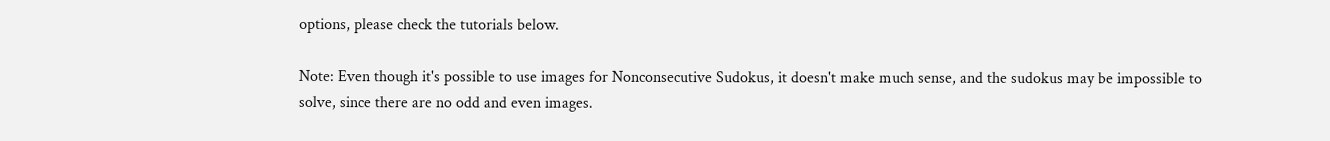options, please check the tutorials below.

Note: Even though it's possible to use images for Nonconsecutive Sudokus, it doesn't make much sense, and the sudokus may be impossible to solve, since there are no odd and even images.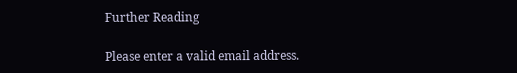Further Reading

Please enter a valid email address.